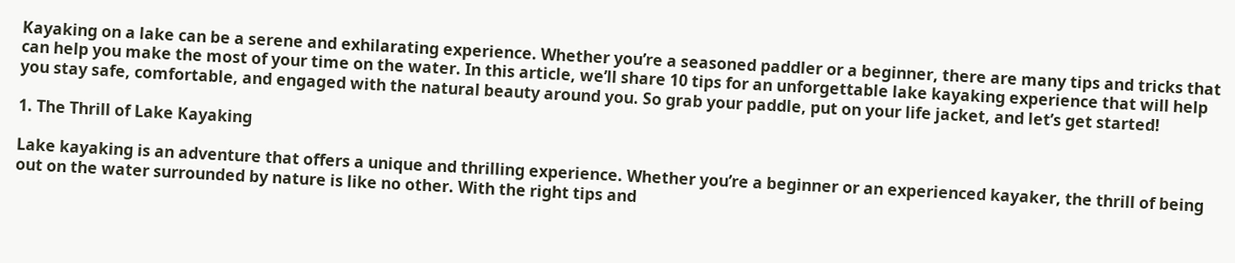Kayaking on a lake can be a serene and exhilarating experience. Whether you’re a seasoned paddler or a beginner, there are many tips and tricks that can help you make the most of your time on the water. In this article, we’ll share 10 tips for an unforgettable lake kayaking experience that will help you stay safe, comfortable, and engaged with the natural beauty around you. So grab your paddle, put on your life jacket, and let’s get started!

1. The Thrill of Lake Kayaking

Lake kayaking is an adventure that offers a unique and thrilling experience. Whether you’re a beginner or an experienced kayaker, the thrill of being out on the water surrounded by nature is like no other. With the right tips and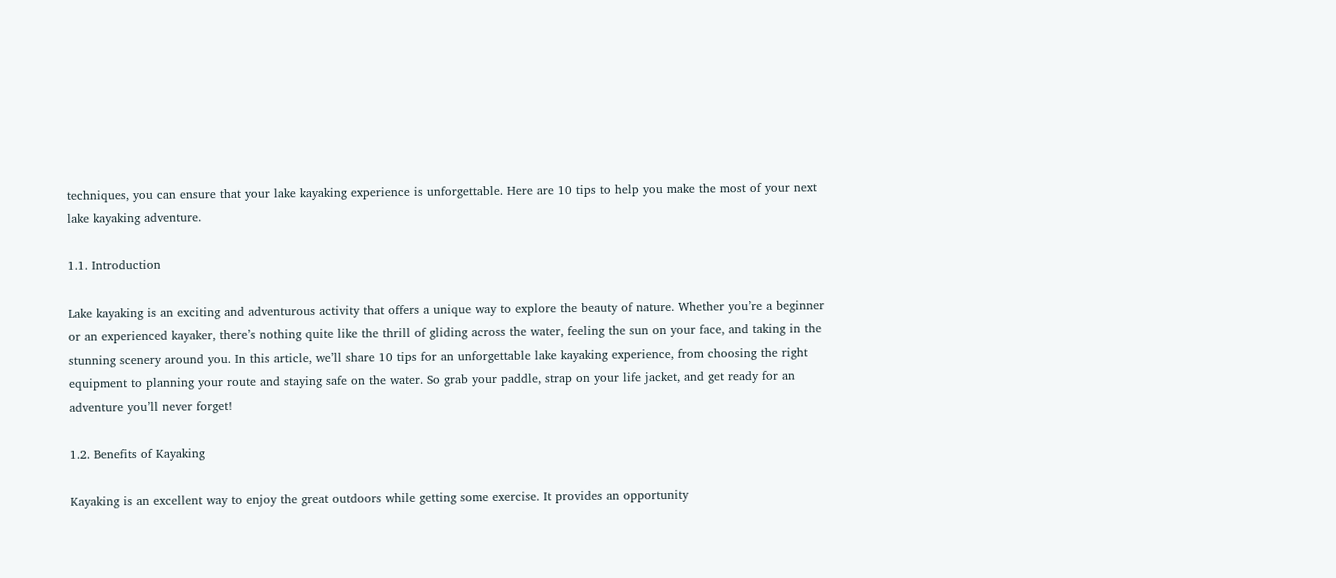techniques, you can ensure that your lake kayaking experience is unforgettable. Here are 10 tips to help you make the most of your next lake kayaking adventure.

1.1. Introduction

Lake kayaking is an exciting and adventurous activity that offers a unique way to explore the beauty of nature. Whether you’re a beginner or an experienced kayaker, there’s nothing quite like the thrill of gliding across the water, feeling the sun on your face, and taking in the stunning scenery around you. In this article, we’ll share 10 tips for an unforgettable lake kayaking experience, from choosing the right equipment to planning your route and staying safe on the water. So grab your paddle, strap on your life jacket, and get ready for an adventure you’ll never forget!

1.2. Benefits of Kayaking

Kayaking is an excellent way to enjoy the great outdoors while getting some exercise. It provides an opportunity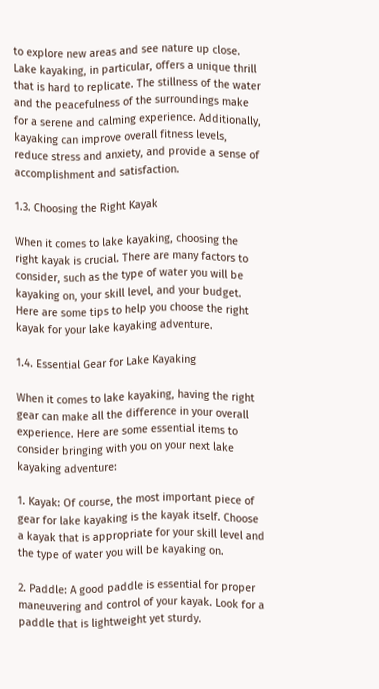to explore new areas and see nature up close. Lake kayaking, in particular, offers a unique thrill that is hard to replicate. The stillness of the water and the peacefulness of the surroundings make for a serene and calming experience. Additionally, kayaking can improve overall fitness levels, reduce stress and anxiety, and provide a sense of accomplishment and satisfaction.

1.3. Choosing the Right Kayak

When it comes to lake kayaking, choosing the right kayak is crucial. There are many factors to consider, such as the type of water you will be kayaking on, your skill level, and your budget. Here are some tips to help you choose the right kayak for your lake kayaking adventure.

1.4. Essential Gear for Lake Kayaking

When it comes to lake kayaking, having the right gear can make all the difference in your overall experience. Here are some essential items to consider bringing with you on your next lake kayaking adventure:

1. Kayak: Of course, the most important piece of gear for lake kayaking is the kayak itself. Choose a kayak that is appropriate for your skill level and the type of water you will be kayaking on.

2. Paddle: A good paddle is essential for proper maneuvering and control of your kayak. Look for a paddle that is lightweight yet sturdy.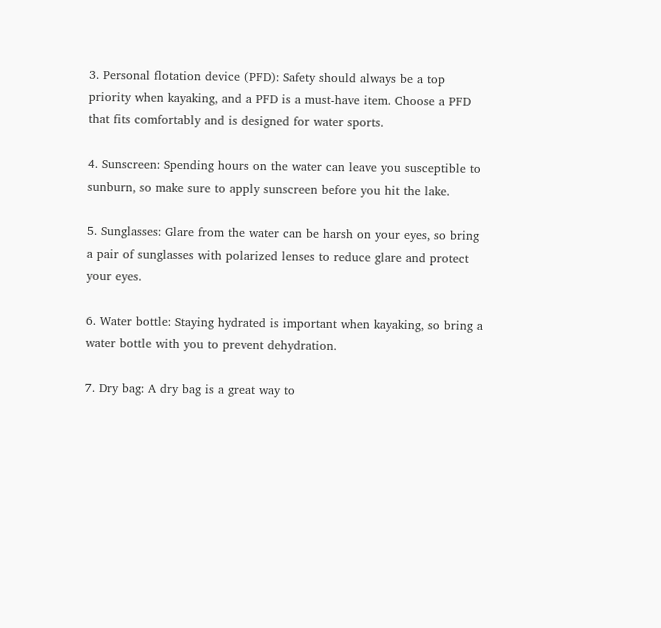3. Personal flotation device (PFD): Safety should always be a top priority when kayaking, and a PFD is a must-have item. Choose a PFD that fits comfortably and is designed for water sports.

4. Sunscreen: Spending hours on the water can leave you susceptible to sunburn, so make sure to apply sunscreen before you hit the lake.

5. Sunglasses: Glare from the water can be harsh on your eyes, so bring a pair of sunglasses with polarized lenses to reduce glare and protect your eyes.

6. Water bottle: Staying hydrated is important when kayaking, so bring a water bottle with you to prevent dehydration.

7. Dry bag: A dry bag is a great way to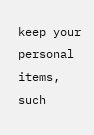keep your personal items, such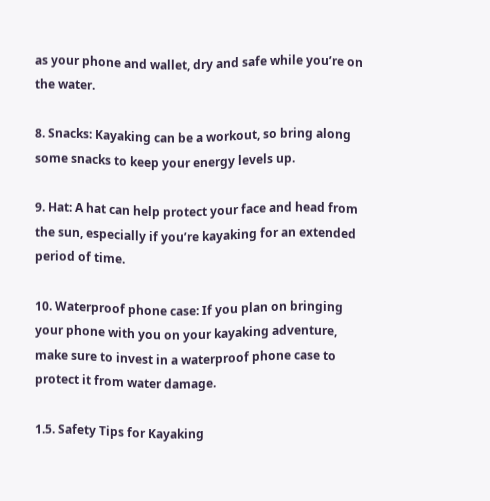as your phone and wallet, dry and safe while you’re on the water.

8. Snacks: Kayaking can be a workout, so bring along some snacks to keep your energy levels up.

9. Hat: A hat can help protect your face and head from the sun, especially if you’re kayaking for an extended period of time.

10. Waterproof phone case: If you plan on bringing your phone with you on your kayaking adventure, make sure to invest in a waterproof phone case to protect it from water damage.

1.5. Safety Tips for Kayaking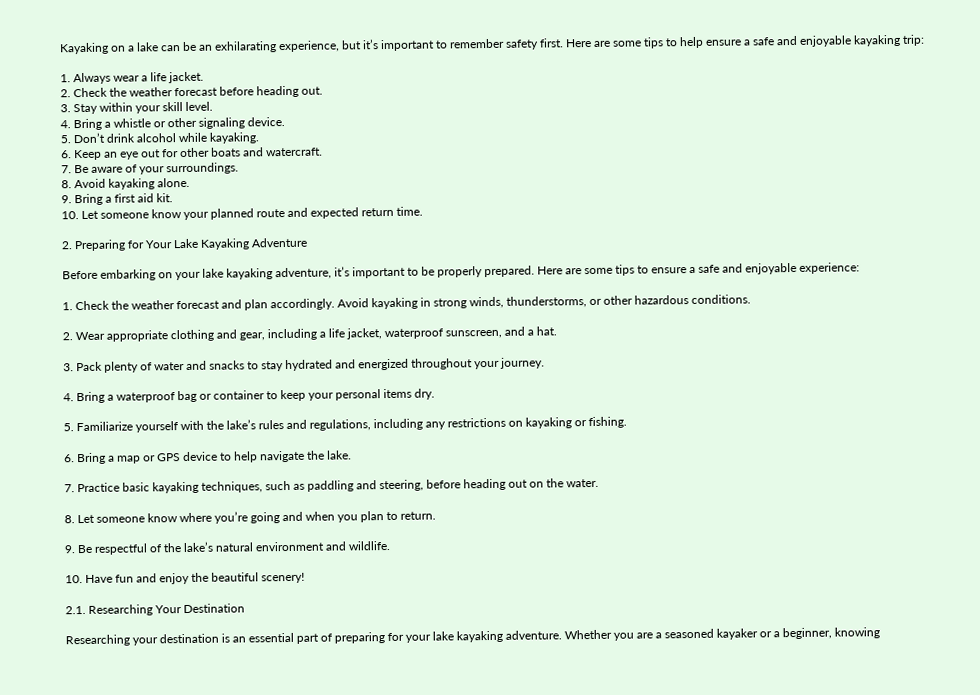Kayaking on a lake can be an exhilarating experience, but it’s important to remember safety first. Here are some tips to help ensure a safe and enjoyable kayaking trip:

1. Always wear a life jacket.
2. Check the weather forecast before heading out.
3. Stay within your skill level.
4. Bring a whistle or other signaling device.
5. Don’t drink alcohol while kayaking.
6. Keep an eye out for other boats and watercraft.
7. Be aware of your surroundings.
8. Avoid kayaking alone.
9. Bring a first aid kit.
10. Let someone know your planned route and expected return time.

2. Preparing for Your Lake Kayaking Adventure

Before embarking on your lake kayaking adventure, it’s important to be properly prepared. Here are some tips to ensure a safe and enjoyable experience:

1. Check the weather forecast and plan accordingly. Avoid kayaking in strong winds, thunderstorms, or other hazardous conditions.

2. Wear appropriate clothing and gear, including a life jacket, waterproof sunscreen, and a hat.

3. Pack plenty of water and snacks to stay hydrated and energized throughout your journey.

4. Bring a waterproof bag or container to keep your personal items dry.

5. Familiarize yourself with the lake’s rules and regulations, including any restrictions on kayaking or fishing.

6. Bring a map or GPS device to help navigate the lake.

7. Practice basic kayaking techniques, such as paddling and steering, before heading out on the water.

8. Let someone know where you’re going and when you plan to return.

9. Be respectful of the lake’s natural environment and wildlife.

10. Have fun and enjoy the beautiful scenery!

2.1. Researching Your Destination

Researching your destination is an essential part of preparing for your lake kayaking adventure. Whether you are a seasoned kayaker or a beginner, knowing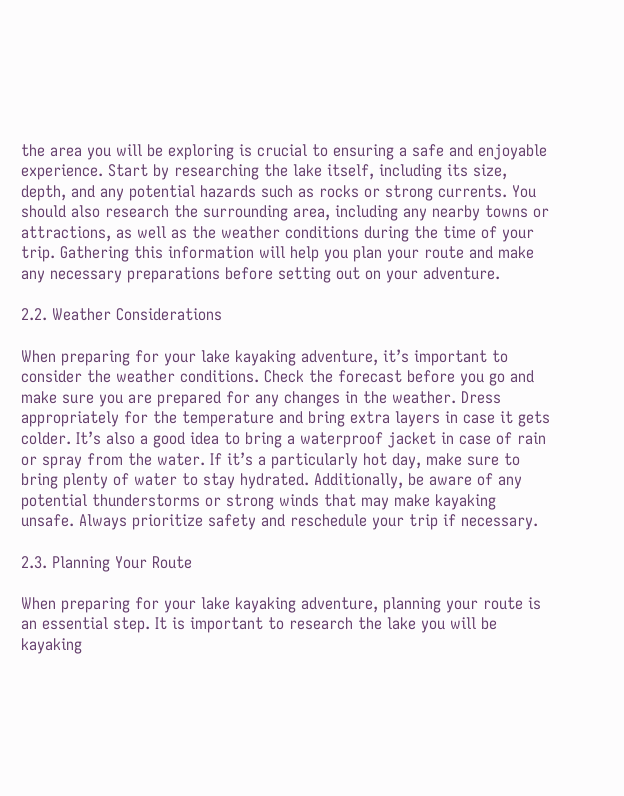the area you will be exploring is crucial to ensuring a safe and enjoyable experience. Start by researching the lake itself, including its size, depth, and any potential hazards such as rocks or strong currents. You should also research the surrounding area, including any nearby towns or attractions, as well as the weather conditions during the time of your trip. Gathering this information will help you plan your route and make any necessary preparations before setting out on your adventure.

2.2. Weather Considerations

When preparing for your lake kayaking adventure, it’s important to consider the weather conditions. Check the forecast before you go and make sure you are prepared for any changes in the weather. Dress appropriately for the temperature and bring extra layers in case it gets colder. It’s also a good idea to bring a waterproof jacket in case of rain or spray from the water. If it’s a particularly hot day, make sure to bring plenty of water to stay hydrated. Additionally, be aware of any potential thunderstorms or strong winds that may make kayaking unsafe. Always prioritize safety and reschedule your trip if necessary.

2.3. Planning Your Route

When preparing for your lake kayaking adventure, planning your route is an essential step. It is important to research the lake you will be kayaking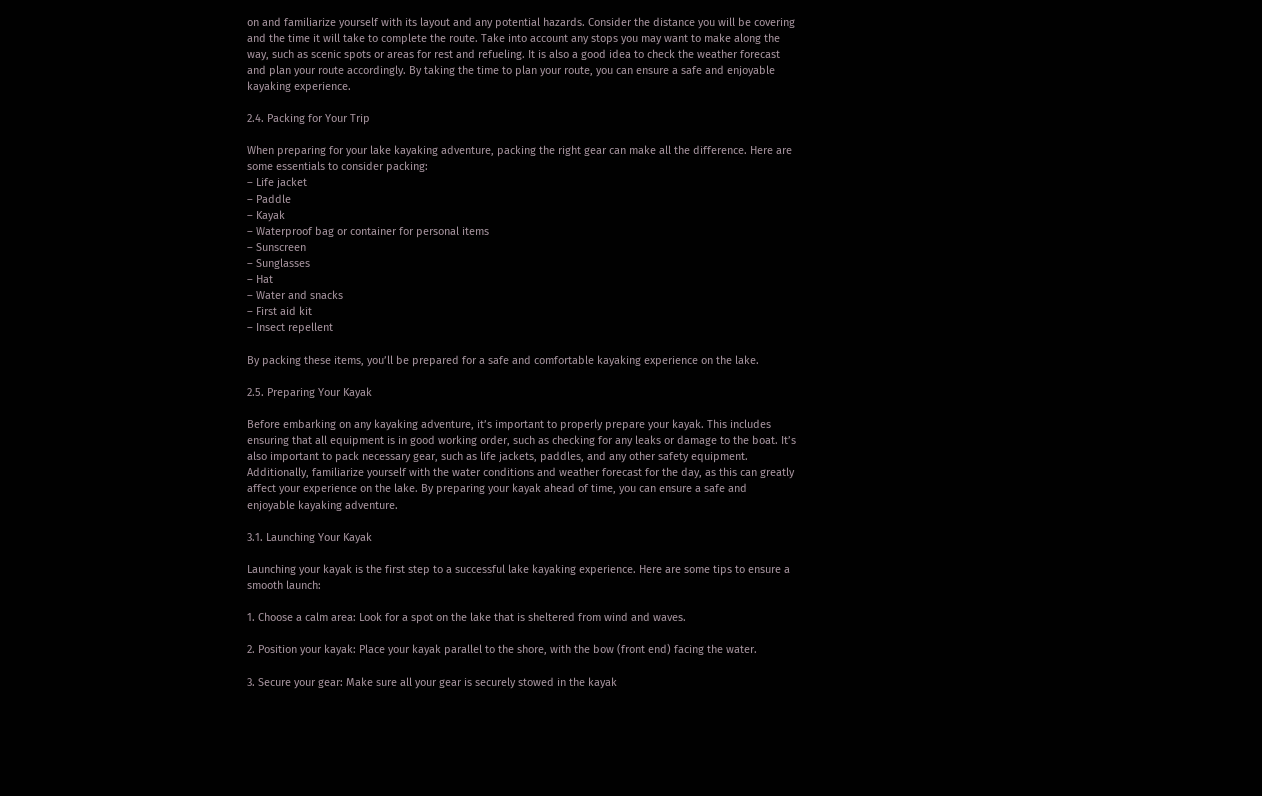on and familiarize yourself with its layout and any potential hazards. Consider the distance you will be covering and the time it will take to complete the route. Take into account any stops you may want to make along the way, such as scenic spots or areas for rest and refueling. It is also a good idea to check the weather forecast and plan your route accordingly. By taking the time to plan your route, you can ensure a safe and enjoyable kayaking experience.

2.4. Packing for Your Trip

When preparing for your lake kayaking adventure, packing the right gear can make all the difference. Here are some essentials to consider packing:
– Life jacket
– Paddle
– Kayak
– Waterproof bag or container for personal items
– Sunscreen
– Sunglasses
– Hat
– Water and snacks
– First aid kit
– Insect repellent

By packing these items, you’ll be prepared for a safe and comfortable kayaking experience on the lake.

2.5. Preparing Your Kayak

Before embarking on any kayaking adventure, it’s important to properly prepare your kayak. This includes ensuring that all equipment is in good working order, such as checking for any leaks or damage to the boat. It’s also important to pack necessary gear, such as life jackets, paddles, and any other safety equipment. Additionally, familiarize yourself with the water conditions and weather forecast for the day, as this can greatly affect your experience on the lake. By preparing your kayak ahead of time, you can ensure a safe and enjoyable kayaking adventure.

3.1. Launching Your Kayak

Launching your kayak is the first step to a successful lake kayaking experience. Here are some tips to ensure a smooth launch:

1. Choose a calm area: Look for a spot on the lake that is sheltered from wind and waves.

2. Position your kayak: Place your kayak parallel to the shore, with the bow (front end) facing the water.

3. Secure your gear: Make sure all your gear is securely stowed in the kayak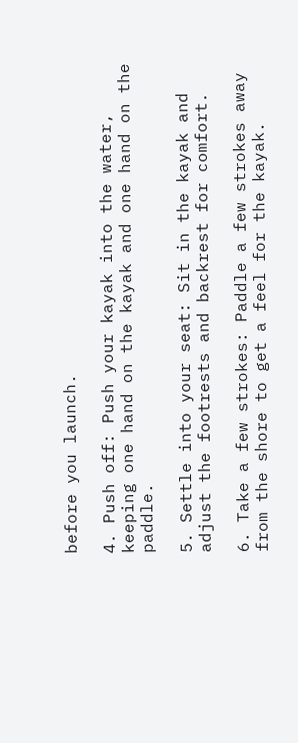before you launch.

4. Push off: Push your kayak into the water, keeping one hand on the kayak and one hand on the paddle.

5. Settle into your seat: Sit in the kayak and adjust the footrests and backrest for comfort.

6. Take a few strokes: Paddle a few strokes away from the shore to get a feel for the kayak.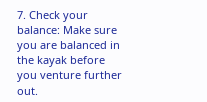7. Check your balance: Make sure you are balanced in the kayak before you venture further out.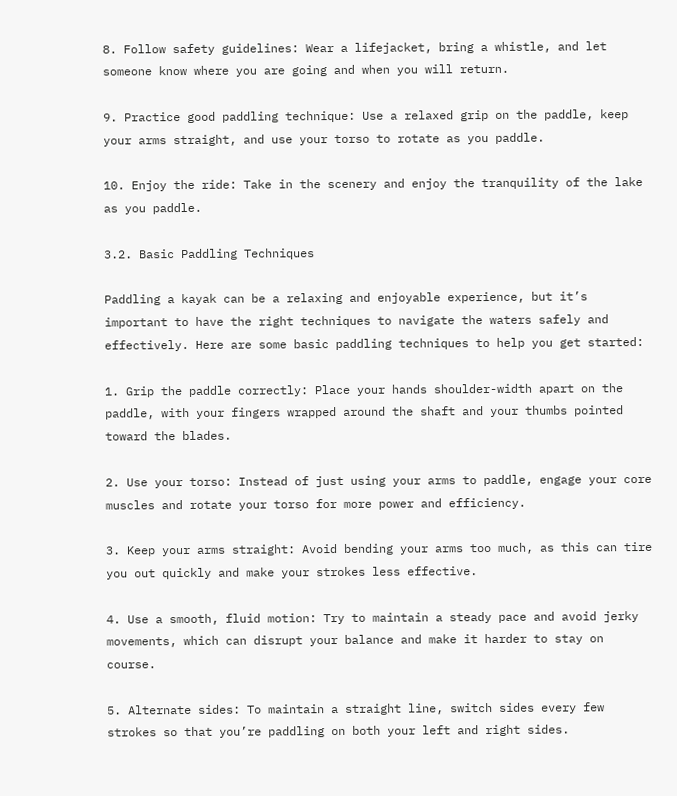8. Follow safety guidelines: Wear a lifejacket, bring a whistle, and let someone know where you are going and when you will return.

9. Practice good paddling technique: Use a relaxed grip on the paddle, keep your arms straight, and use your torso to rotate as you paddle.

10. Enjoy the ride: Take in the scenery and enjoy the tranquility of the lake as you paddle.

3.2. Basic Paddling Techniques

Paddling a kayak can be a relaxing and enjoyable experience, but it’s important to have the right techniques to navigate the waters safely and effectively. Here are some basic paddling techniques to help you get started:

1. Grip the paddle correctly: Place your hands shoulder-width apart on the paddle, with your fingers wrapped around the shaft and your thumbs pointed toward the blades.

2. Use your torso: Instead of just using your arms to paddle, engage your core muscles and rotate your torso for more power and efficiency.

3. Keep your arms straight: Avoid bending your arms too much, as this can tire you out quickly and make your strokes less effective.

4. Use a smooth, fluid motion: Try to maintain a steady pace and avoid jerky movements, which can disrupt your balance and make it harder to stay on course.

5. Alternate sides: To maintain a straight line, switch sides every few strokes so that you’re paddling on both your left and right sides.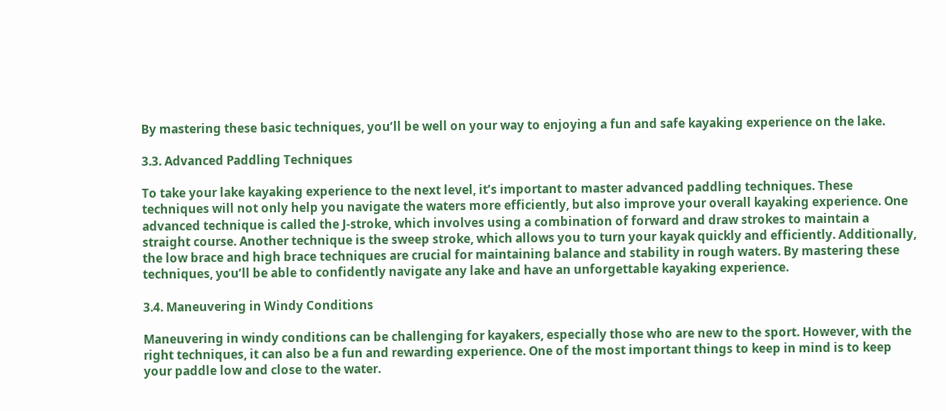By mastering these basic techniques, you’ll be well on your way to enjoying a fun and safe kayaking experience on the lake.

3.3. Advanced Paddling Techniques

To take your lake kayaking experience to the next level, it’s important to master advanced paddling techniques. These techniques will not only help you navigate the waters more efficiently, but also improve your overall kayaking experience. One advanced technique is called the J-stroke, which involves using a combination of forward and draw strokes to maintain a straight course. Another technique is the sweep stroke, which allows you to turn your kayak quickly and efficiently. Additionally, the low brace and high brace techniques are crucial for maintaining balance and stability in rough waters. By mastering these techniques, you’ll be able to confidently navigate any lake and have an unforgettable kayaking experience.

3.4. Maneuvering in Windy Conditions

Maneuvering in windy conditions can be challenging for kayakers, especially those who are new to the sport. However, with the right techniques, it can also be a fun and rewarding experience. One of the most important things to keep in mind is to keep your paddle low and close to the water.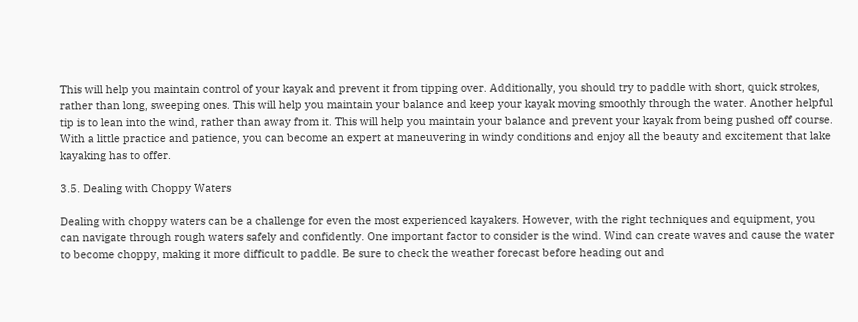This will help you maintain control of your kayak and prevent it from tipping over. Additionally, you should try to paddle with short, quick strokes, rather than long, sweeping ones. This will help you maintain your balance and keep your kayak moving smoothly through the water. Another helpful tip is to lean into the wind, rather than away from it. This will help you maintain your balance and prevent your kayak from being pushed off course. With a little practice and patience, you can become an expert at maneuvering in windy conditions and enjoy all the beauty and excitement that lake kayaking has to offer.

3.5. Dealing with Choppy Waters

Dealing with choppy waters can be a challenge for even the most experienced kayakers. However, with the right techniques and equipment, you can navigate through rough waters safely and confidently. One important factor to consider is the wind. Wind can create waves and cause the water to become choppy, making it more difficult to paddle. Be sure to check the weather forecast before heading out and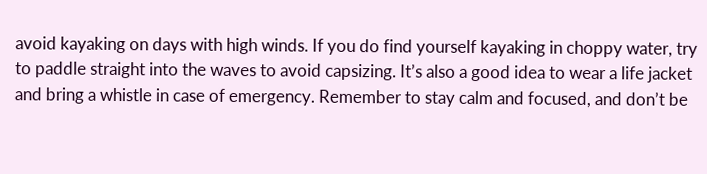avoid kayaking on days with high winds. If you do find yourself kayaking in choppy water, try to paddle straight into the waves to avoid capsizing. It’s also a good idea to wear a life jacket and bring a whistle in case of emergency. Remember to stay calm and focused, and don’t be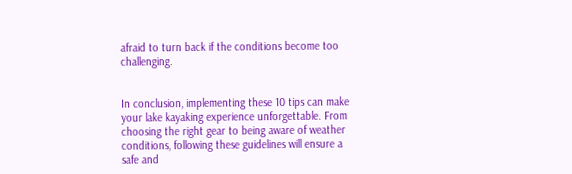afraid to turn back if the conditions become too challenging.


In conclusion, implementing these 10 tips can make your lake kayaking experience unforgettable. From choosing the right gear to being aware of weather conditions, following these guidelines will ensure a safe and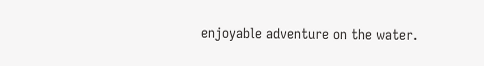enjoyable adventure on the water.